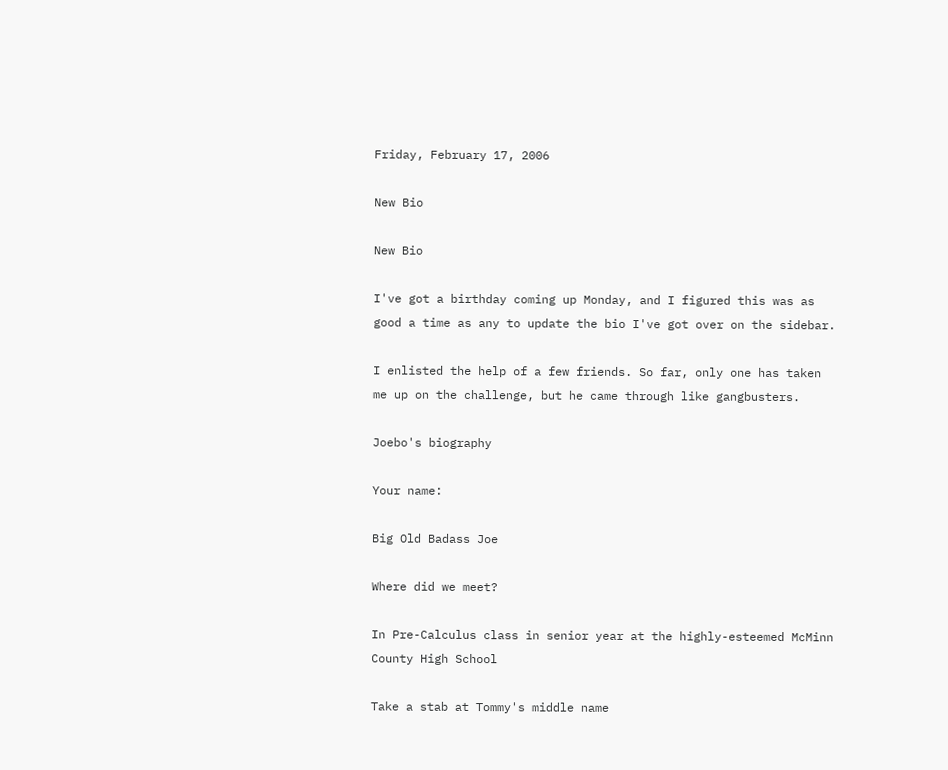Friday, February 17, 2006

New Bio

New Bio

I've got a birthday coming up Monday, and I figured this was as good a time as any to update the bio I've got over on the sidebar.

I enlisted the help of a few friends. So far, only one has taken me up on the challenge, but he came through like gangbusters.

Joebo's biography

Your name:

Big Old Badass Joe

Where did we meet?

In Pre-Calculus class in senior year at the highly-esteemed McMinn County High School

Take a stab at Tommy's middle name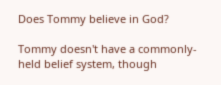Does Tommy believe in God?

Tommy doesn't have a commonly-held belief system, though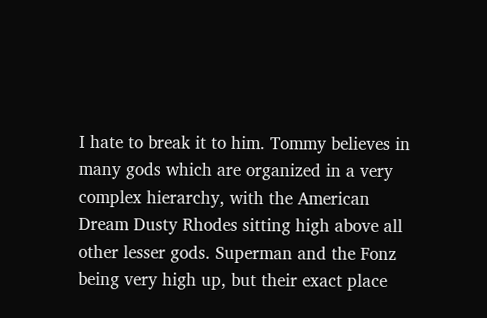I hate to break it to him. Tommy believes in many gods which are organized in a very complex hierarchy, with the American Dream Dusty Rhodes sitting high above all other lesser gods. Superman and the Fonz being very high up, but their exact place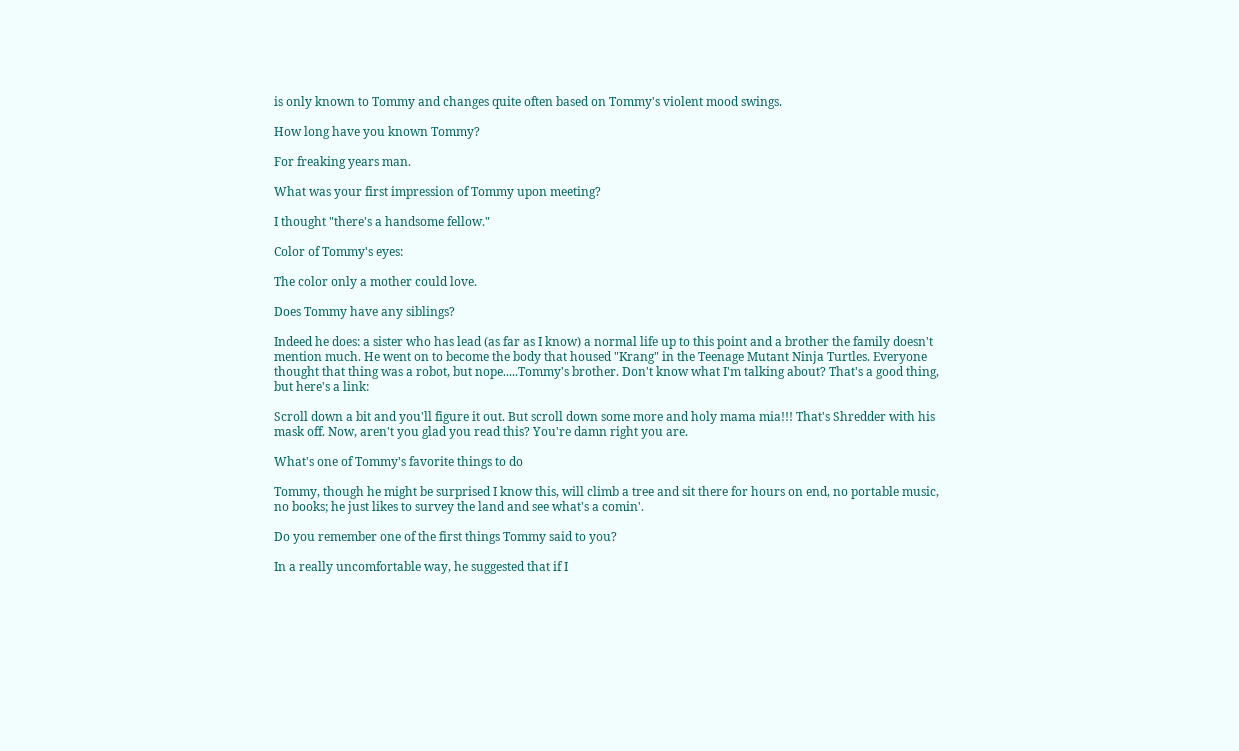is only known to Tommy and changes quite often based on Tommy's violent mood swings.

How long have you known Tommy?

For freaking years man.

What was your first impression of Tommy upon meeting?

I thought "there's a handsome fellow."

Color of Tommy's eyes:

The color only a mother could love.

Does Tommy have any siblings?

Indeed he does: a sister who has lead (as far as I know) a normal life up to this point and a brother the family doesn't mention much. He went on to become the body that housed "Krang" in the Teenage Mutant Ninja Turtles. Everyone thought that thing was a robot, but nope.....Tommy's brother. Don't know what I'm talking about? That's a good thing, but here's a link:

Scroll down a bit and you'll figure it out. But scroll down some more and holy mama mia!!! That's Shredder with his mask off. Now, aren't you glad you read this? You're damn right you are.

What's one of Tommy's favorite things to do

Tommy, though he might be surprised I know this, will climb a tree and sit there for hours on end, no portable music, no books; he just likes to survey the land and see what's a comin'.

Do you remember one of the first things Tommy said to you?

In a really uncomfortable way, he suggested that if I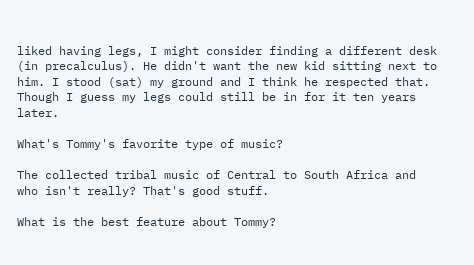liked having legs, I might consider finding a different desk (in precalculus). He didn't want the new kid sitting next to him. I stood (sat) my ground and I think he respected that. Though I guess my legs could still be in for it ten years later.

What's Tommy's favorite type of music?

The collected tribal music of Central to South Africa and who isn't really? That's good stuff.

What is the best feature about Tommy?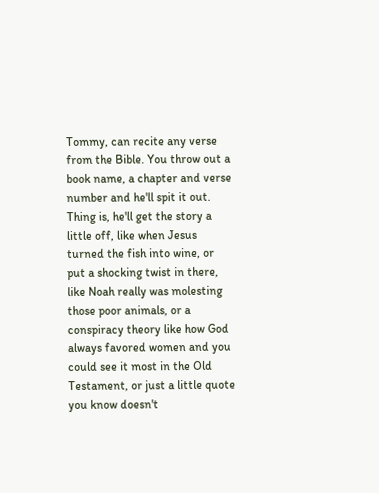Tommy, can recite any verse from the Bible. You throw out a book name, a chapter and verse number and he'll spit it out. Thing is, he'll get the story a little off, like when Jesus turned the fish into wine, or put a shocking twist in there, like Noah really was molesting those poor animals, or a conspiracy theory like how God always favored women and you could see it most in the Old Testament, or just a little quote you know doesn't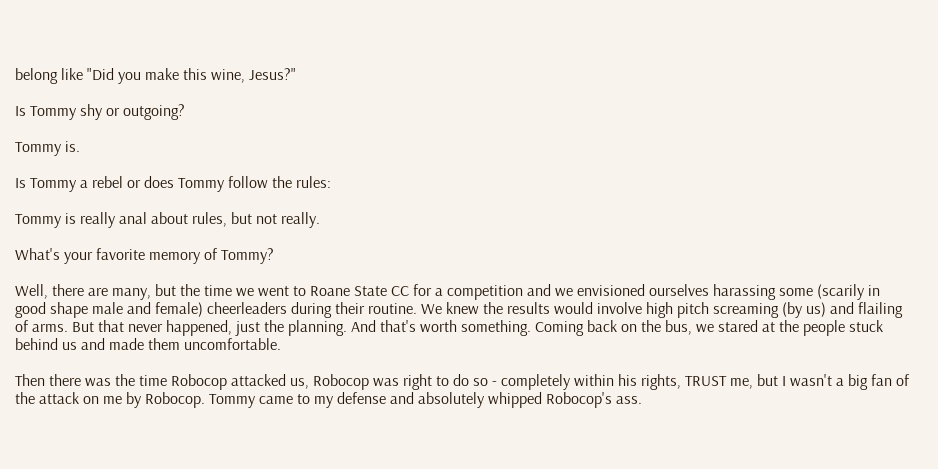belong like "Did you make this wine, Jesus?"

Is Tommy shy or outgoing?

Tommy is.

Is Tommy a rebel or does Tommy follow the rules:

Tommy is really anal about rules, but not really.

What's your favorite memory of Tommy?

Well, there are many, but the time we went to Roane State CC for a competition and we envisioned ourselves harassing some (scarily in good shape male and female) cheerleaders during their routine. We knew the results would involve high pitch screaming (by us) and flailing of arms. But that never happened, just the planning. And that's worth something. Coming back on the bus, we stared at the people stuck behind us and made them uncomfortable.

Then there was the time Robocop attacked us, Robocop was right to do so - completely within his rights, TRUST me, but I wasn't a big fan of the attack on me by Robocop. Tommy came to my defense and absolutely whipped Robocop's ass.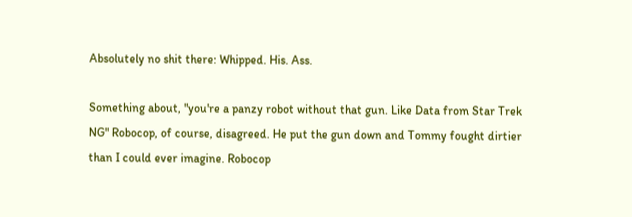Absolutely no shit there: Whipped. His. Ass.

Something about, "you're a panzy robot without that gun. Like Data from Star Trek NG" Robocop, of course, disagreed. He put the gun down and Tommy fought dirtier than I could ever imagine. Robocop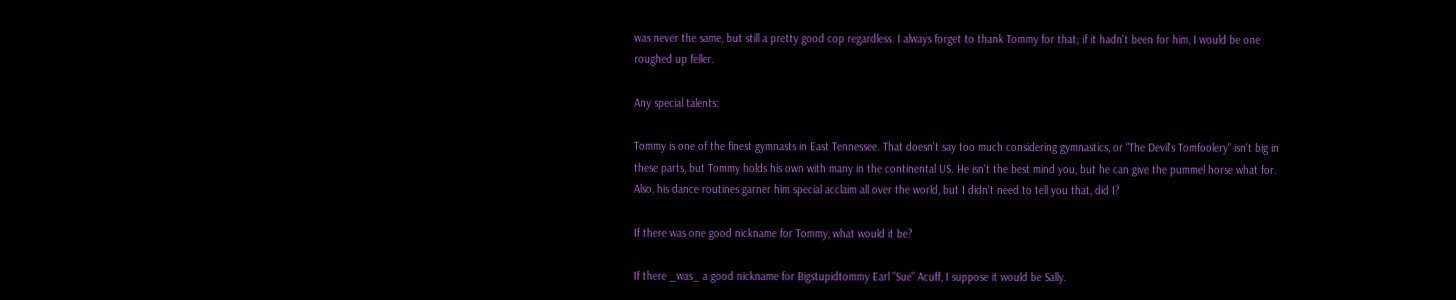was never the same, but still a pretty good cop regardless. I always forget to thank Tommy for that; if it hadn't been for him, I would be one roughed up feller.

Any special talents:

Tommy is one of the finest gymnasts in East Tennessee. That doesn't say too much considering gymnastics, or "The Devil's Tomfoolery" isn't big in these parts, but Tommy holds his own with many in the continental US. He isn't the best mind you, but he can give the pummel horse what for. Also, his dance routines garner him special acclaim all over the world, but I didn't need to tell you that, did I?

If there was one good nickname for Tommy, what would it be?

If there _was_ a good nickname for Bigstupidtommy Earl "Sue" Acuff, I suppose it would be Sally.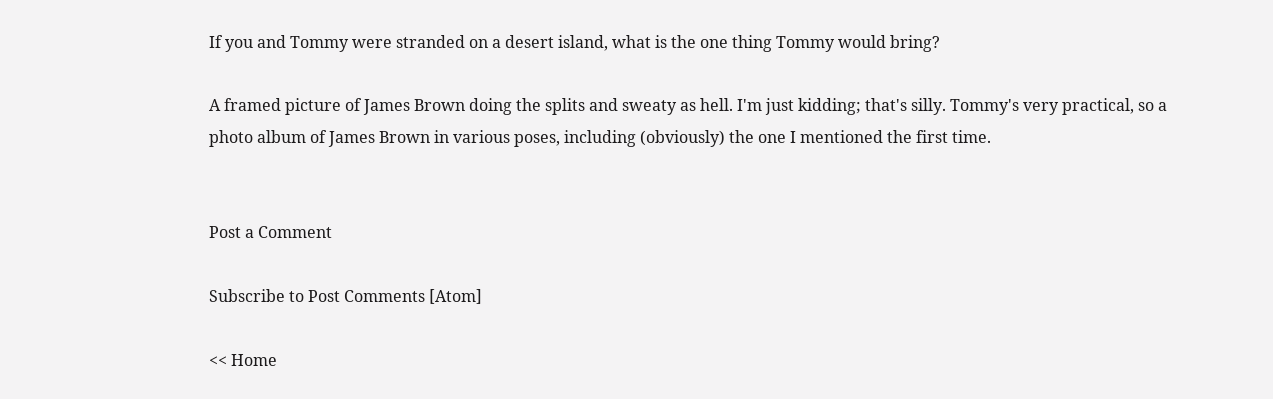If you and Tommy were stranded on a desert island, what is the one thing Tommy would bring?

A framed picture of James Brown doing the splits and sweaty as hell. I'm just kidding; that's silly. Tommy's very practical, so a photo album of James Brown in various poses, including (obviously) the one I mentioned the first time.


Post a Comment

Subscribe to Post Comments [Atom]

<< Home